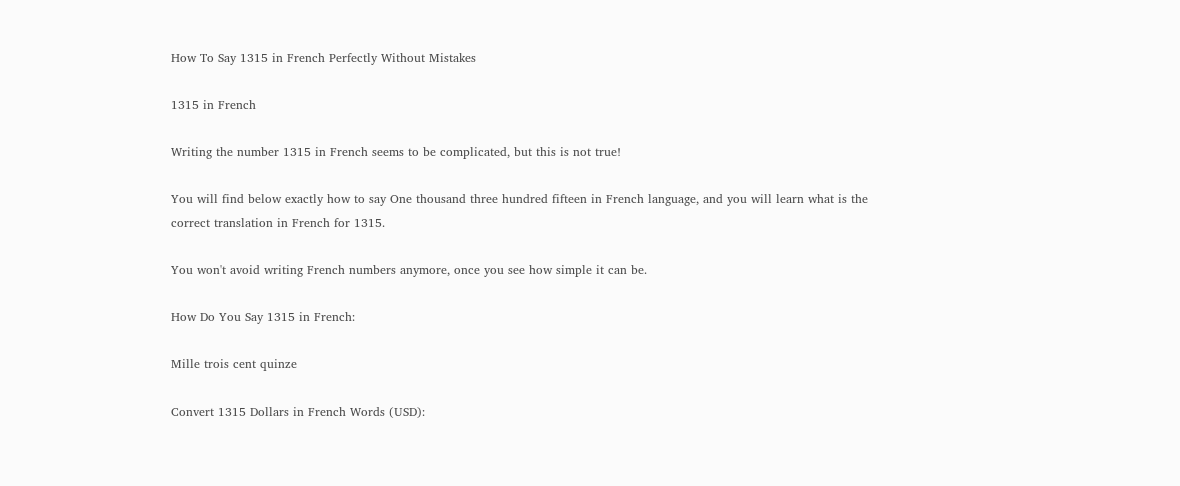How To Say 1315 in French Perfectly Without Mistakes

1315 in French

Writing the number 1315 in French seems to be complicated, but this is not true!

You will find below exactly how to say One thousand three hundred fifteen in French language, and you will learn what is the correct translation in French for 1315.

You won't avoid writing French numbers anymore, once you see how simple it can be.

How Do You Say 1315 in French:

Mille trois cent quinze

Convert 1315 Dollars in French Words (USD):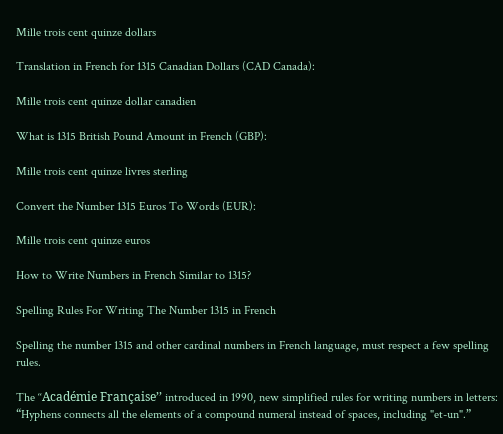Mille trois cent quinze dollars

Translation in French for 1315 Canadian Dollars (CAD Canada):

Mille trois cent quinze dollar canadien

What is 1315 British Pound Amount in French (GBP):

Mille trois cent quinze livres sterling

Convert the Number 1315 Euros To Words (EUR):

Mille trois cent quinze euros

How to Write Numbers in French Similar to 1315?

Spelling Rules For Writing The Number 1315 in French

Spelling the number 1315 and other cardinal numbers in French language, must respect a few spelling rules.

The ‘‘Académie Française’’ introduced in 1990, new simplified rules for writing numbers in letters: “Hyphens connects all the elements of a compound numeral instead of spaces, including "et-un".”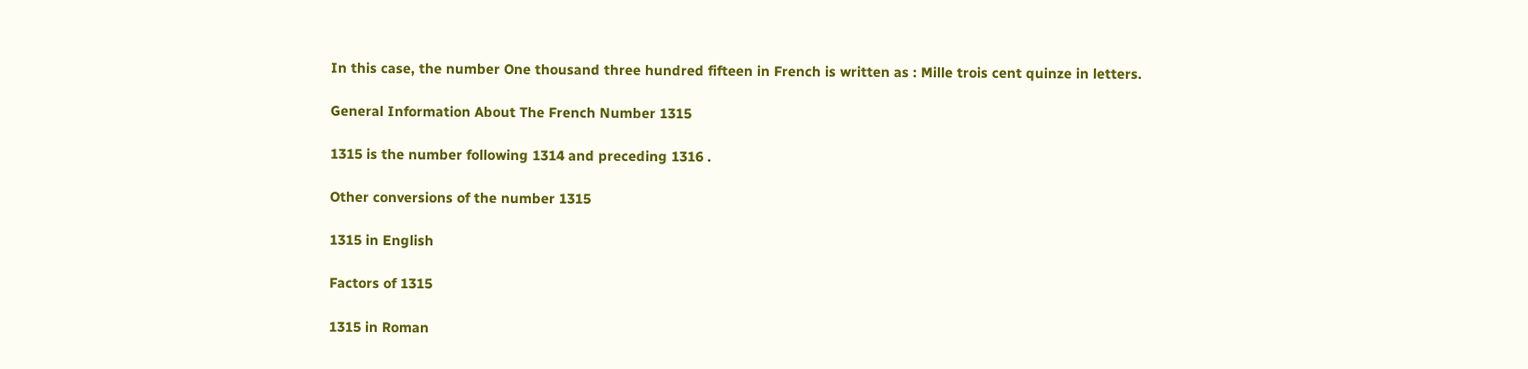In this case, the number One thousand three hundred fifteen in French is written as : Mille trois cent quinze in letters.

General Information About The French Number 1315

1315 is the number following 1314 and preceding 1316 .

Other conversions of the number 1315

1315 in English

Factors of 1315

1315 in Roman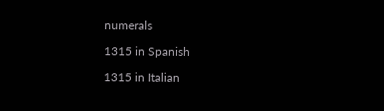numerals

1315 in Spanish

1315 in Italian